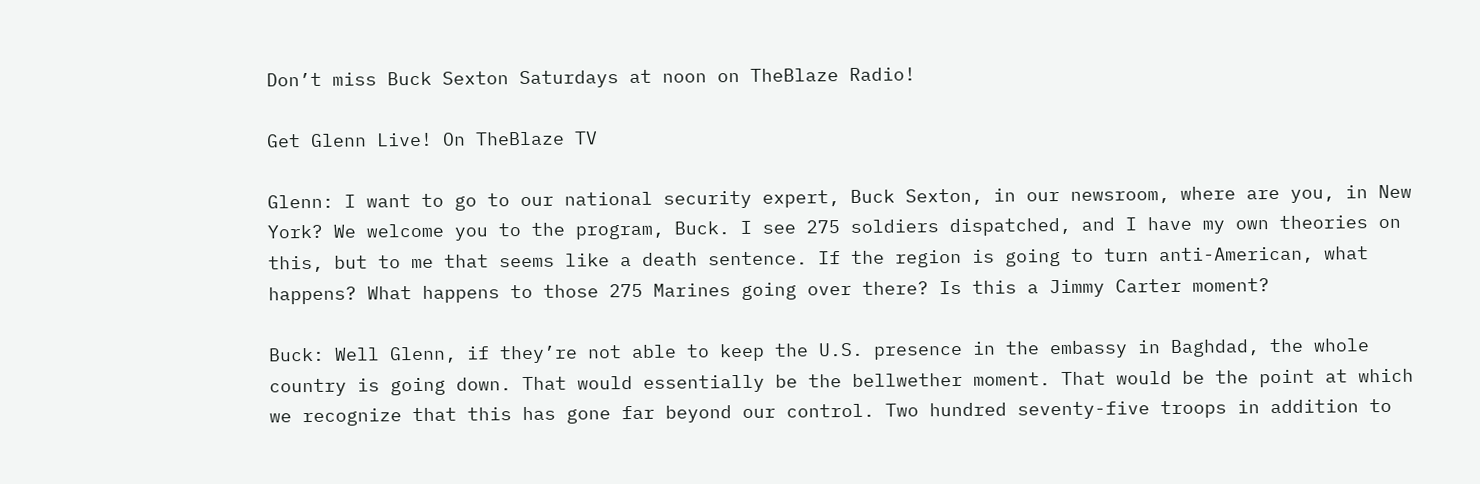Don’t miss Buck Sexton Saturdays at noon on TheBlaze Radio!

Get Glenn Live! On TheBlaze TV

Glenn: I want to go to our national security expert, Buck Sexton, in our newsroom, where are you, in New York? We welcome you to the program, Buck. I see 275 soldiers dispatched, and I have my own theories on this, but to me that seems like a death sentence. If the region is going to turn anti-American, what happens? What happens to those 275 Marines going over there? Is this a Jimmy Carter moment?

Buck: Well Glenn, if they’re not able to keep the U.S. presence in the embassy in Baghdad, the whole country is going down. That would essentially be the bellwether moment. That would be the point at which we recognize that this has gone far beyond our control. Two hundred seventy-five troops in addition to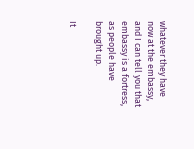whatever they have now at the embassy, and I can tell you that embassy is a fortress, as people have brought up.

It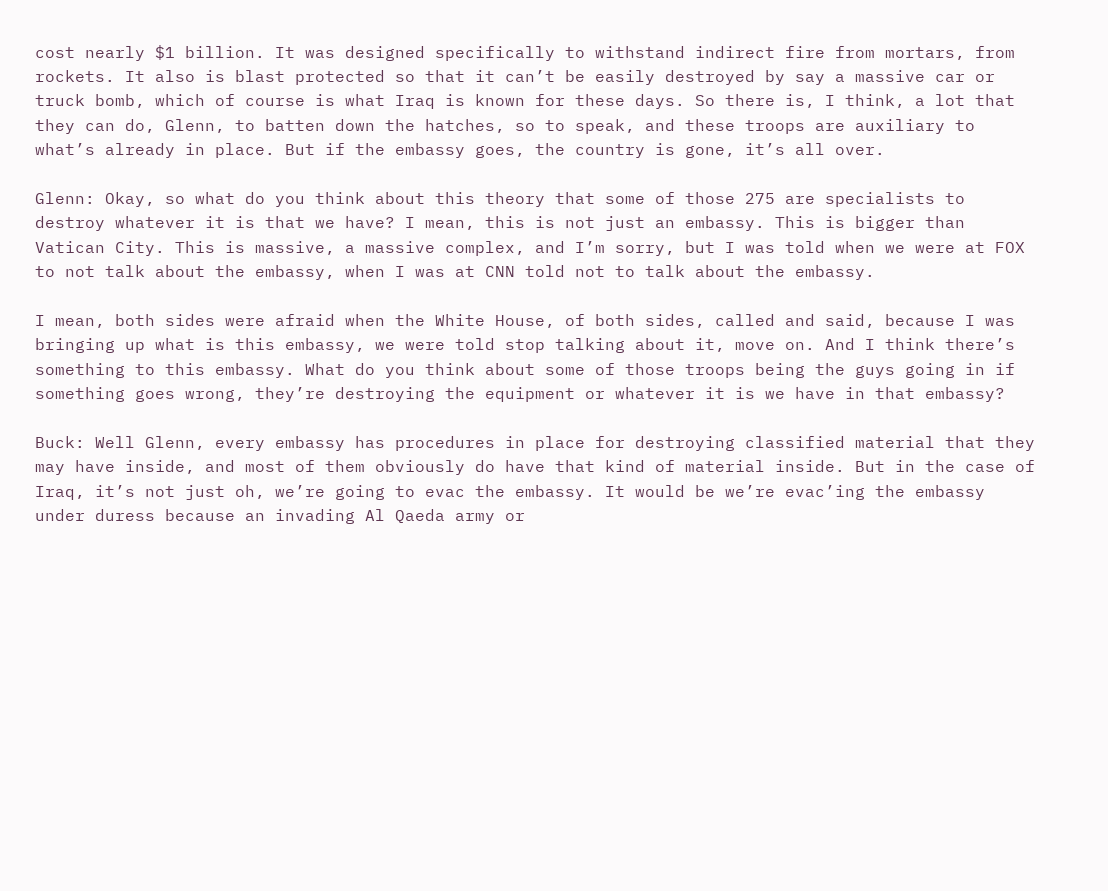cost nearly $1 billion. It was designed specifically to withstand indirect fire from mortars, from rockets. It also is blast protected so that it can’t be easily destroyed by say a massive car or truck bomb, which of course is what Iraq is known for these days. So there is, I think, a lot that they can do, Glenn, to batten down the hatches, so to speak, and these troops are auxiliary to what’s already in place. But if the embassy goes, the country is gone, it’s all over.

Glenn: Okay, so what do you think about this theory that some of those 275 are specialists to destroy whatever it is that we have? I mean, this is not just an embassy. This is bigger than Vatican City. This is massive, a massive complex, and I’m sorry, but I was told when we were at FOX to not talk about the embassy, when I was at CNN told not to talk about the embassy.

I mean, both sides were afraid when the White House, of both sides, called and said, because I was bringing up what is this embassy, we were told stop talking about it, move on. And I think there’s something to this embassy. What do you think about some of those troops being the guys going in if something goes wrong, they’re destroying the equipment or whatever it is we have in that embassy?

Buck: Well Glenn, every embassy has procedures in place for destroying classified material that they may have inside, and most of them obviously do have that kind of material inside. But in the case of Iraq, it’s not just oh, we’re going to evac the embassy. It would be we’re evac’ing the embassy under duress because an invading Al Qaeda army or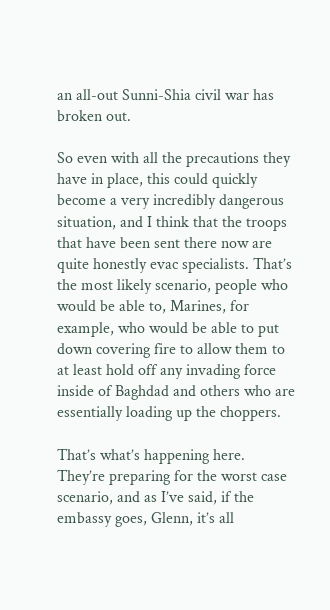an all-out Sunni-Shia civil war has broken out.

So even with all the precautions they have in place, this could quickly become a very incredibly dangerous situation, and I think that the troops that have been sent there now are quite honestly evac specialists. That’s the most likely scenario, people who would be able to, Marines, for example, who would be able to put down covering fire to allow them to at least hold off any invading force inside of Baghdad and others who are essentially loading up the choppers.

That’s what’s happening here. They’re preparing for the worst case scenario, and as I’ve said, if the embassy goes, Glenn, it’s all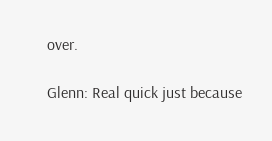over.

Glenn: Real quick just because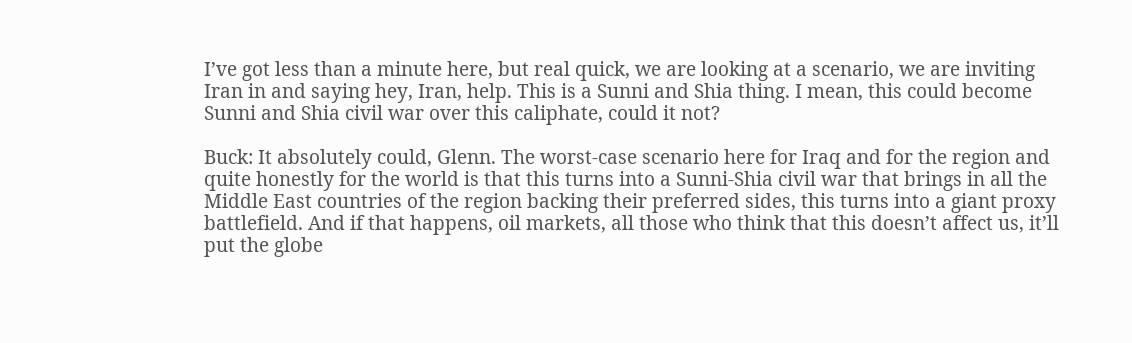I’ve got less than a minute here, but real quick, we are looking at a scenario, we are inviting Iran in and saying hey, Iran, help. This is a Sunni and Shia thing. I mean, this could become Sunni and Shia civil war over this caliphate, could it not?

Buck: It absolutely could, Glenn. The worst-case scenario here for Iraq and for the region and quite honestly for the world is that this turns into a Sunni-Shia civil war that brings in all the Middle East countries of the region backing their preferred sides, this turns into a giant proxy battlefield. And if that happens, oil markets, all those who think that this doesn’t affect us, it’ll put the globe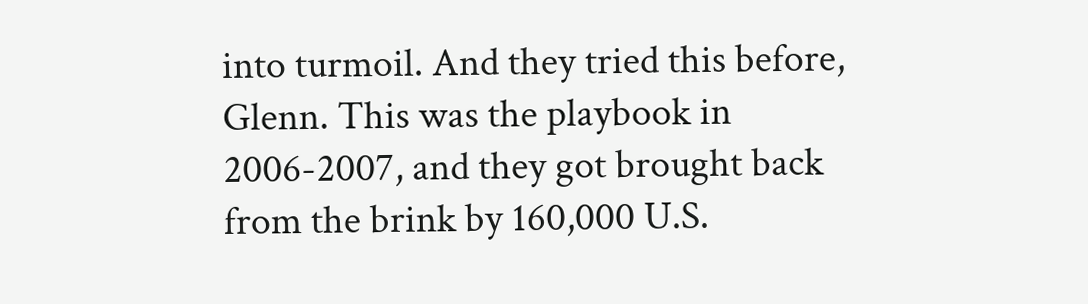into turmoil. And they tried this before, Glenn. This was the playbook in 2006-2007, and they got brought back from the brink by 160,000 U.S.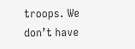troops. We don’t have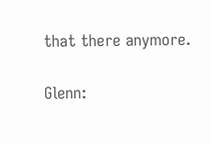that there anymore.

Glenn: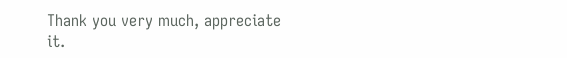Thank you very much, appreciate it.